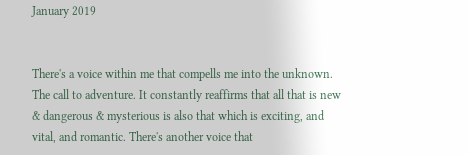January 2019


There's a voice within me that compells me into the unknown. The call to adventure. It constantly reaffirms that all that is new & dangerous & mysterious is also that which is exciting, and vital, and romantic. There's another voice that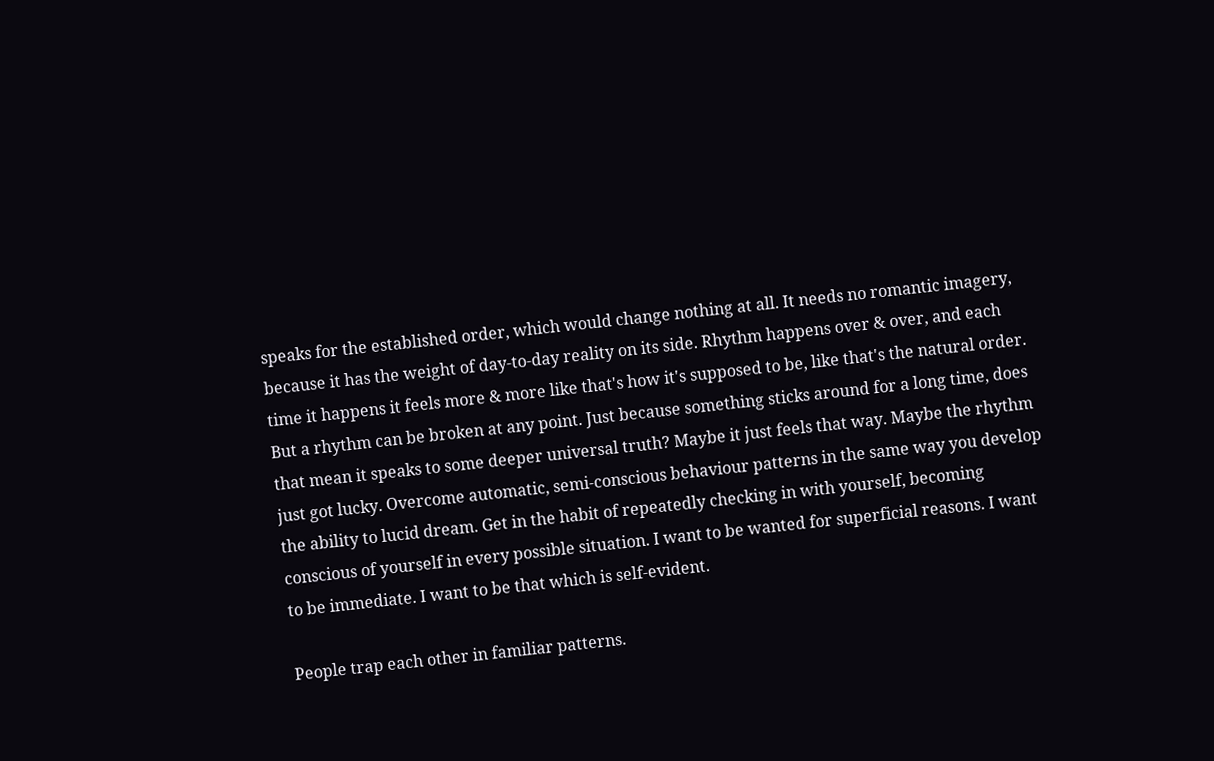speaks for the established order, which would change nothing at all. It needs no romantic imagery, because it has the weight of day-to-day reality on its side. Rhythm happens over & over, and each time it happens it feels more & more like that's how it's supposed to be, like that's the natural order. But a rhythm can be broken at any point. Just because something sticks around for a long time, does that mean it speaks to some deeper universal truth? Maybe it just feels that way. Maybe the rhythm just got lucky. Overcome automatic, semi-conscious behaviour patterns in the same way you develop the ability to lucid dream. Get in the habit of repeatedly checking in with yourself, becoming conscious of yourself in every possible situation. I want to be wanted for superficial reasons. I want to be immediate. I want to be that which is self-evident.

People trap each other in familiar patterns.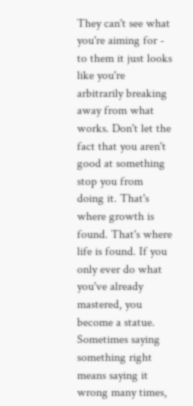They can't see what you're aiming for - to them it just looks like you're arbitrarily breaking away from what works. Don't let the fact that you aren't good at something stop you from doing it. That's where growth is found. That's where life is found. If you only ever do what you've already mastered, you become a statue. Sometimes saying something right means saying it wrong many times,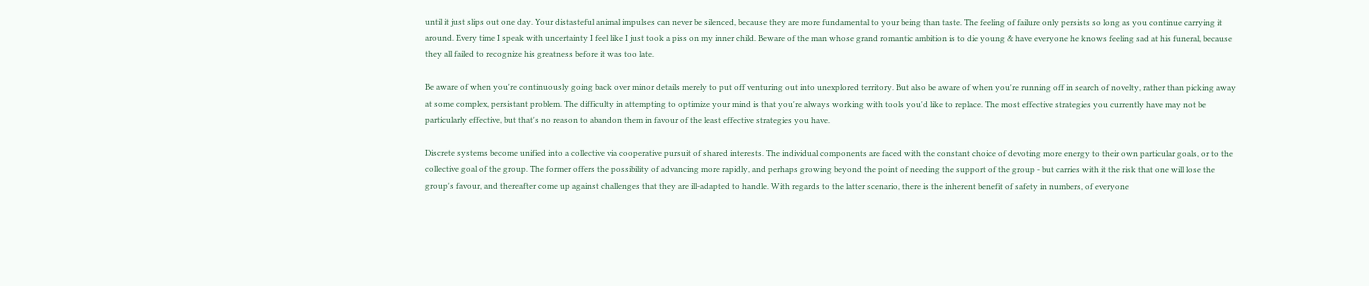until it just slips out one day. Your distasteful animal impulses can never be silenced, because they are more fundamental to your being than taste. The feeling of failure only persists so long as you continue carrying it around. Every time I speak with uncertainty I feel like I just took a piss on my inner child. Beware of the man whose grand romantic ambition is to die young & have everyone he knows feeling sad at his funeral, because they all failed to recognize his greatness before it was too late.

Be aware of when you're continuously going back over minor details merely to put off venturing out into unexplored territory. But also be aware of when you're running off in search of novelty, rather than picking away at some complex, persistant problem. The difficulty in attempting to optimize your mind is that you're always working with tools you'd like to replace. The most effective strategies you currently have may not be particularly effective, but that's no reason to abandon them in favour of the least effective strategies you have.

Discrete systems become unified into a collective via cooperative pursuit of shared interests. The individual components are faced with the constant choice of devoting more energy to their own particular goals, or to the collective goal of the group. The former offers the possibility of advancing more rapidly, and perhaps growing beyond the point of needing the support of the group - but carries with it the risk that one will lose the group's favour, and thereafter come up against challenges that they are ill-adapted to handle. With regards to the latter scenario, there is the inherent benefit of safety in numbers, of everyone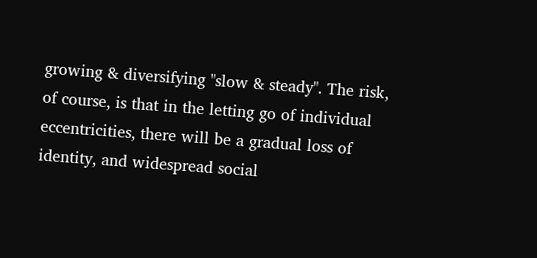growing & diversifying "slow & steady". The risk, of course, is that in the letting go of individual eccentricities, there will be a gradual loss of identity, and widespread social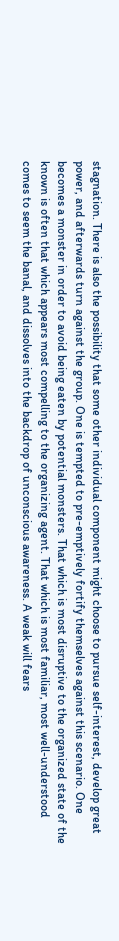stagnation. There is also the possibility that some other individual component might choose to pursue self-interest, develop great power, and afterwards turn against the group. One is tempted to pre-emptively fortify themselves against this scenario. One becomes a monster in order to avoid being eaten by potential monsters. That which is most disruptive to the organized state of the known is often that which appears most compelling to the organizing agent. That which is most familiar, most well-understood comes to seem the banal, and dissolves into the backdrop of unconscious awareness. A weak will fears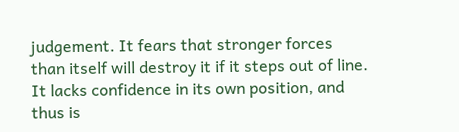judgement. It fears that stronger forces than itself will destroy it if it steps out of line. It lacks confidence in its own position, and thus is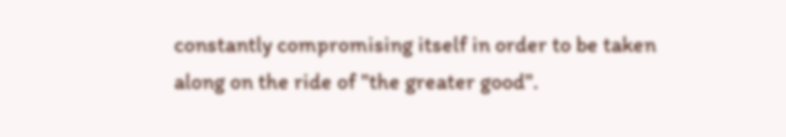constantly compromising itself in order to be taken along on the ride of "the greater good".